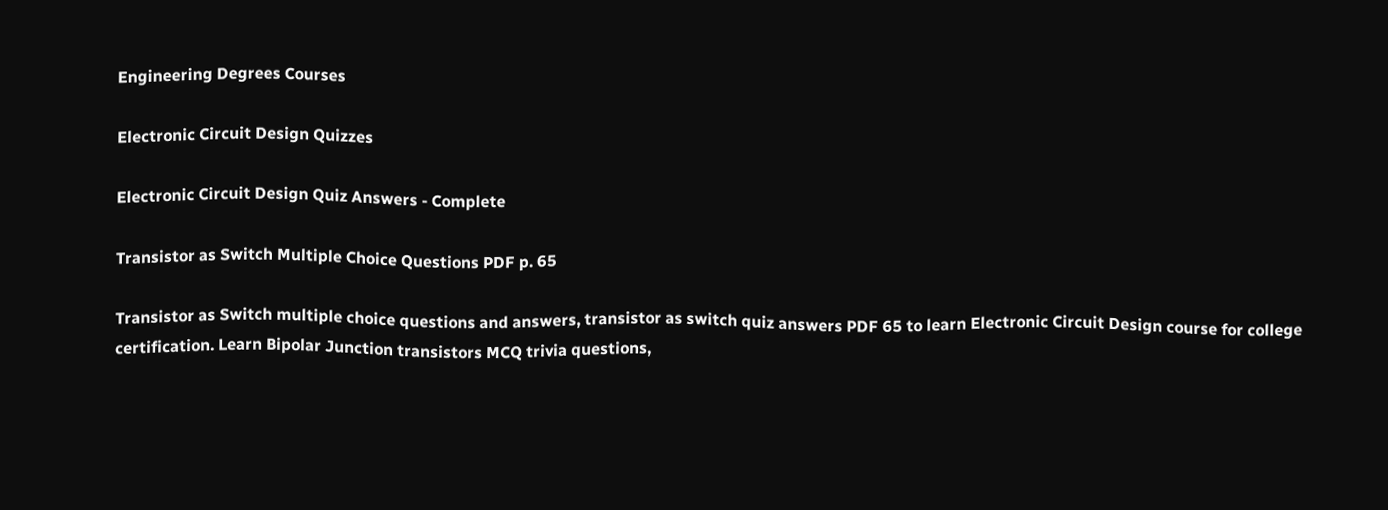Engineering Degrees Courses

Electronic Circuit Design Quizzes

Electronic Circuit Design Quiz Answers - Complete

Transistor as Switch Multiple Choice Questions PDF p. 65

Transistor as Switch multiple choice questions and answers, transistor as switch quiz answers PDF 65 to learn Electronic Circuit Design course for college certification. Learn Bipolar Junction transistors MCQ trivia questions,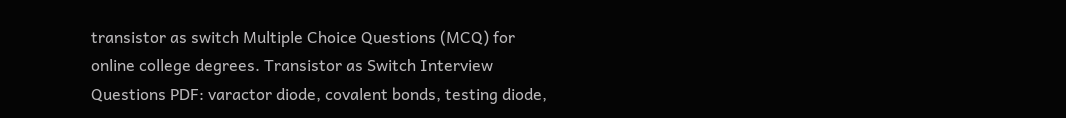transistor as switch Multiple Choice Questions (MCQ) for online college degrees. Transistor as Switch Interview Questions PDF: varactor diode, covalent bonds, testing diode,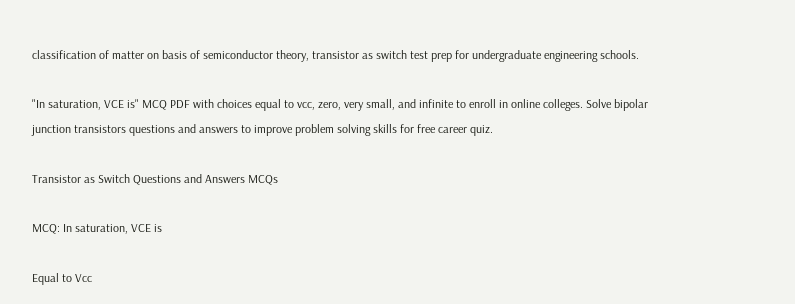classification of matter on basis of semiconductor theory, transistor as switch test prep for undergraduate engineering schools.

"In saturation, VCE is" MCQ PDF with choices equal to vcc, zero, very small, and infinite to enroll in online colleges. Solve bipolar junction transistors questions and answers to improve problem solving skills for free career quiz.

Transistor as Switch Questions and Answers MCQs

MCQ: In saturation, VCE is

Equal to Vcc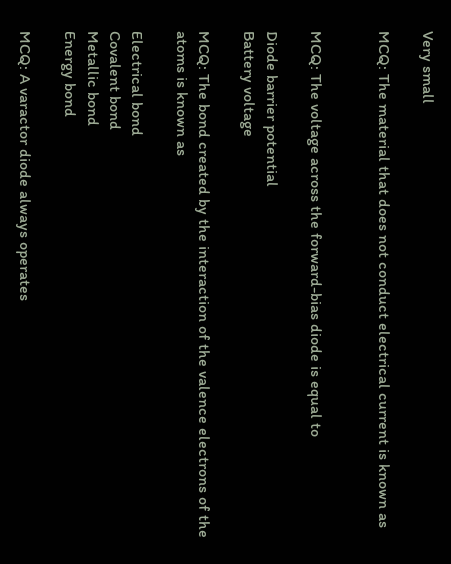Very small

MCQ: The material that does not conduct electrical current is known as


MCQ: The voltage across the forward-bias diode is equal to

Diode barrier potential
Battery voltage

MCQ: The bond created by the interaction of the valence electrons of the atoms is known as

Electrical bond
Covalent bond
Metallic bond
Energy bond

MCQ: A varactor diode always operates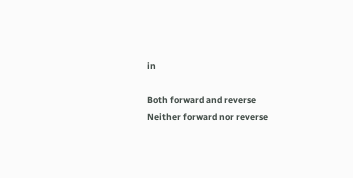in

Both forward and reverse
Neither forward nor reverse